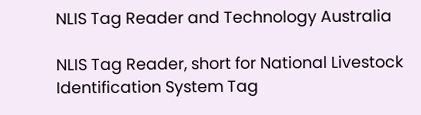NLIS Tag Reader and Technology Australia

NLIS Tag Reader, short for National Livestock Identification System Tag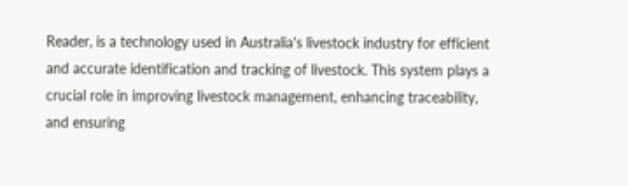Reader, is a technology used in Australia's livestock industry for efficient and accurate identification and tracking of livestock. This system plays a crucial role in improving livestock management, enhancing traceability, and ensuring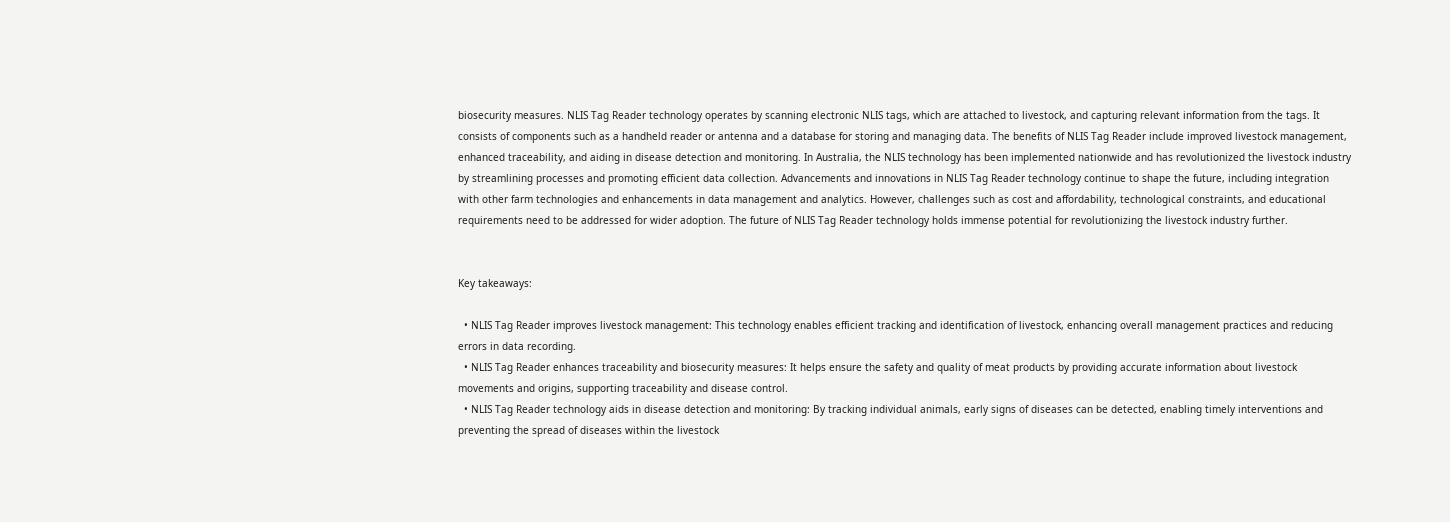biosecurity measures. NLIS Tag Reader technology operates by scanning electronic NLIS tags, which are attached to livestock, and capturing relevant information from the tags. It consists of components such as a handheld reader or antenna and a database for storing and managing data. The benefits of NLIS Tag Reader include improved livestock management, enhanced traceability, and aiding in disease detection and monitoring. In Australia, the NLIS technology has been implemented nationwide and has revolutionized the livestock industry by streamlining processes and promoting efficient data collection. Advancements and innovations in NLIS Tag Reader technology continue to shape the future, including integration with other farm technologies and enhancements in data management and analytics. However, challenges such as cost and affordability, technological constraints, and educational requirements need to be addressed for wider adoption. The future of NLIS Tag Reader technology holds immense potential for revolutionizing the livestock industry further.


Key takeaways:

  • NLIS Tag Reader improves livestock management: This technology enables efficient tracking and identification of livestock, enhancing overall management practices and reducing errors in data recording.
  • NLIS Tag Reader enhances traceability and biosecurity measures: It helps ensure the safety and quality of meat products by providing accurate information about livestock movements and origins, supporting traceability and disease control.
  • NLIS Tag Reader technology aids in disease detection and monitoring: By tracking individual animals, early signs of diseases can be detected, enabling timely interventions and preventing the spread of diseases within the livestock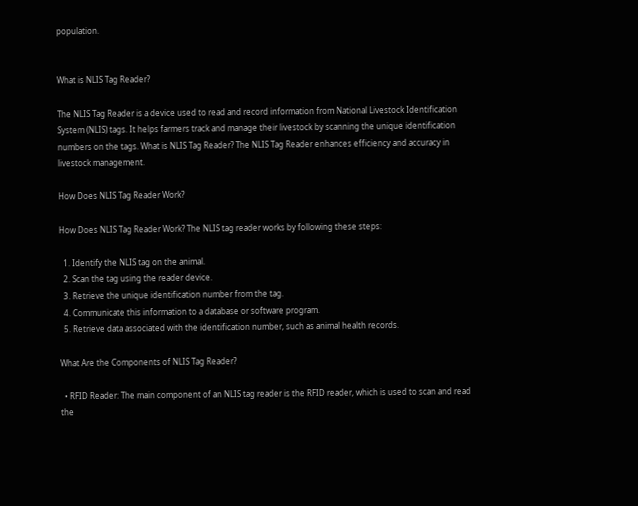population.


What is NLIS Tag Reader?

The NLIS Tag Reader is a device used to read and record information from National Livestock Identification System (NLIS) tags. It helps farmers track and manage their livestock by scanning the unique identification numbers on the tags. What is NLIS Tag Reader? The NLIS Tag Reader enhances efficiency and accuracy in livestock management.

How Does NLIS Tag Reader Work?

How Does NLIS Tag Reader Work? The NLIS tag reader works by following these steps:

  1. Identify the NLIS tag on the animal.
  2. Scan the tag using the reader device.
  3. Retrieve the unique identification number from the tag.
  4. Communicate this information to a database or software program.
  5. Retrieve data associated with the identification number, such as animal health records.

What Are the Components of NLIS Tag Reader?

  • RFID Reader: The main component of an NLIS tag reader is the RFID reader, which is used to scan and read the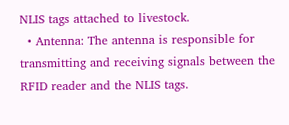NLIS tags attached to livestock.
  • Antenna: The antenna is responsible for transmitting and receiving signals between the RFID reader and the NLIS tags.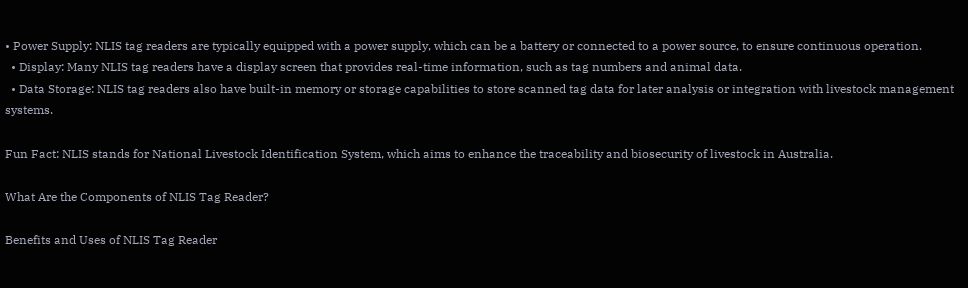• Power Supply: NLIS tag readers are typically equipped with a power supply, which can be a battery or connected to a power source, to ensure continuous operation.
  • Display: Many NLIS tag readers have a display screen that provides real-time information, such as tag numbers and animal data.
  • Data Storage: NLIS tag readers also have built-in memory or storage capabilities to store scanned tag data for later analysis or integration with livestock management systems.

Fun Fact: NLIS stands for National Livestock Identification System, which aims to enhance the traceability and biosecurity of livestock in Australia.

What Are the Components of NLIS Tag Reader?

Benefits and Uses of NLIS Tag Reader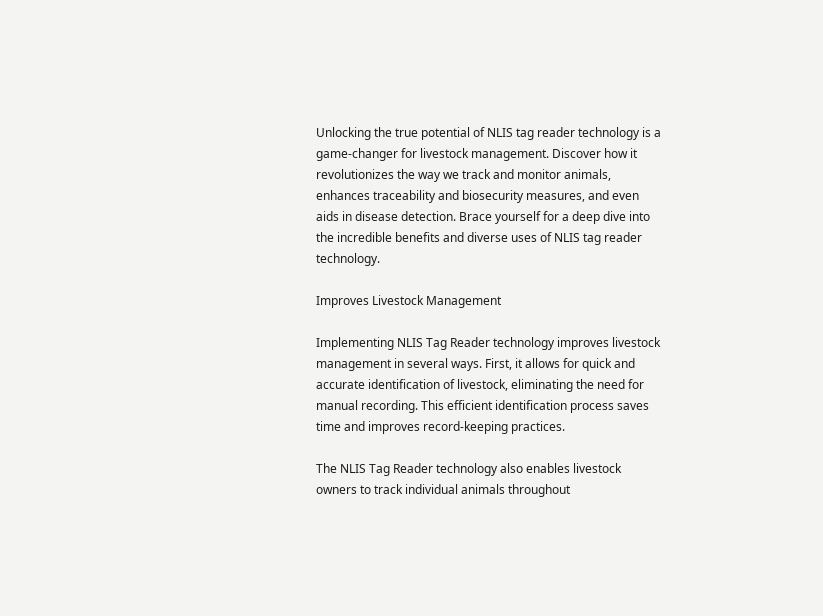Unlocking the true potential of NLIS tag reader technology is a game-changer for livestock management. Discover how it revolutionizes the way we track and monitor animals, enhances traceability and biosecurity measures, and even aids in disease detection. Brace yourself for a deep dive into the incredible benefits and diverse uses of NLIS tag reader technology.

Improves Livestock Management

Implementing NLIS Tag Reader technology improves livestock management in several ways. First, it allows for quick and accurate identification of livestock, eliminating the need for manual recording. This efficient identification process saves time and improves record-keeping practices.

The NLIS Tag Reader technology also enables livestock owners to track individual animals throughout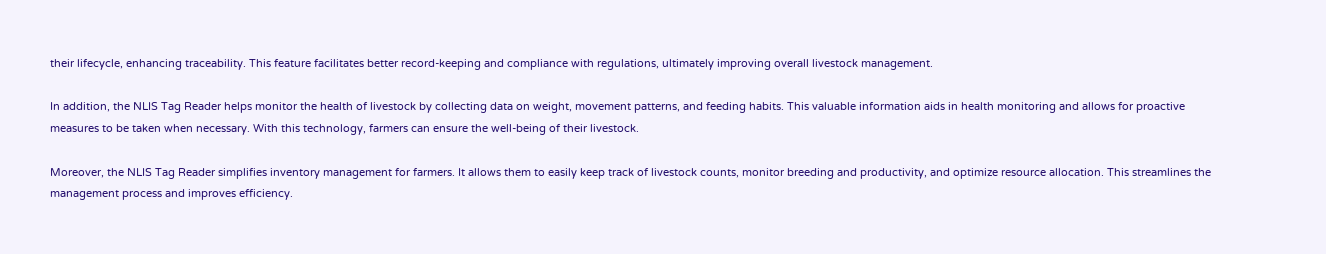their lifecycle, enhancing traceability. This feature facilitates better record-keeping and compliance with regulations, ultimately improving overall livestock management.

In addition, the NLIS Tag Reader helps monitor the health of livestock by collecting data on weight, movement patterns, and feeding habits. This valuable information aids in health monitoring and allows for proactive measures to be taken when necessary. With this technology, farmers can ensure the well-being of their livestock.

Moreover, the NLIS Tag Reader simplifies inventory management for farmers. It allows them to easily keep track of livestock counts, monitor breeding and productivity, and optimize resource allocation. This streamlines the management process and improves efficiency.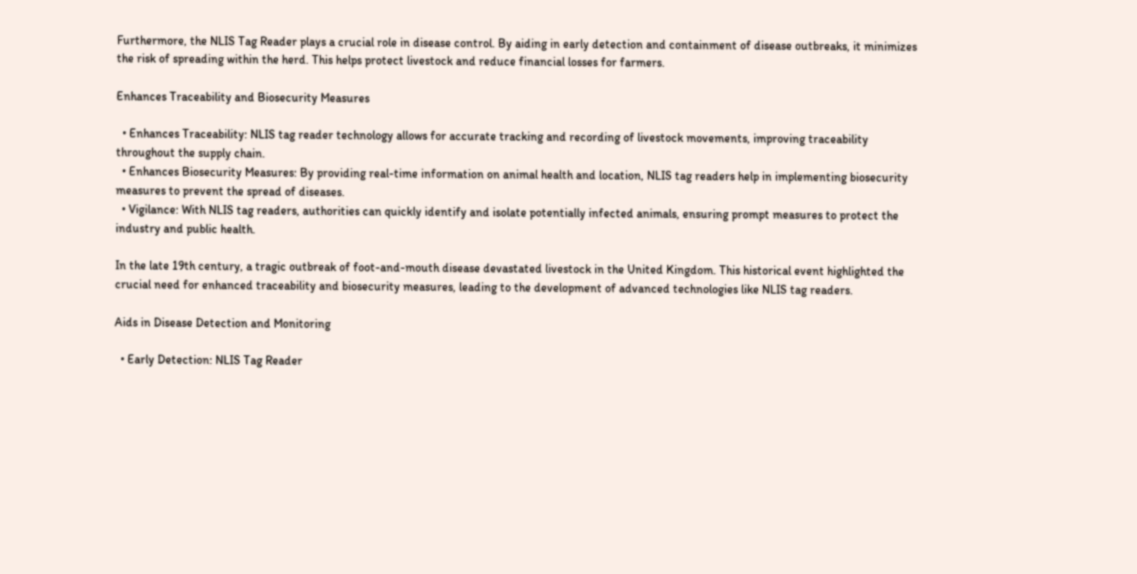Furthermore, the NLIS Tag Reader plays a crucial role in disease control. By aiding in early detection and containment of disease outbreaks, it minimizes the risk of spreading within the herd. This helps protect livestock and reduce financial losses for farmers.

Enhances Traceability and Biosecurity Measures

  • Enhances Traceability: NLIS tag reader technology allows for accurate tracking and recording of livestock movements, improving traceability throughout the supply chain.
  • Enhances Biosecurity Measures: By providing real-time information on animal health and location, NLIS tag readers help in implementing biosecurity measures to prevent the spread of diseases.
  • Vigilance: With NLIS tag readers, authorities can quickly identify and isolate potentially infected animals, ensuring prompt measures to protect the industry and public health.

In the late 19th century, a tragic outbreak of foot-and-mouth disease devastated livestock in the United Kingdom. This historical event highlighted the crucial need for enhanced traceability and biosecurity measures, leading to the development of advanced technologies like NLIS tag readers.

Aids in Disease Detection and Monitoring

  • Early Detection: NLIS Tag Reader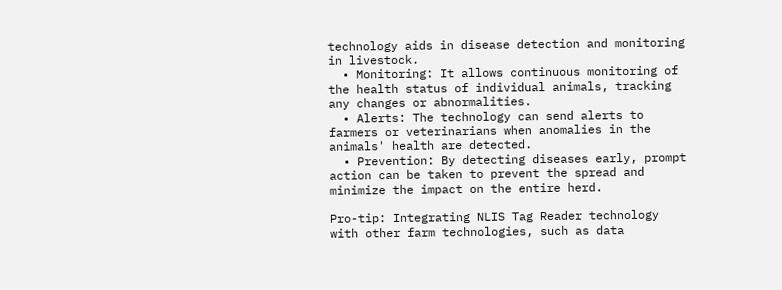technology aids in disease detection and monitoring in livestock.
  • Monitoring: It allows continuous monitoring of the health status of individual animals, tracking any changes or abnormalities.
  • Alerts: The technology can send alerts to farmers or veterinarians when anomalies in the animals' health are detected.
  • Prevention: By detecting diseases early, prompt action can be taken to prevent the spread and minimize the impact on the entire herd.

Pro-tip: Integrating NLIS Tag Reader technology with other farm technologies, such as data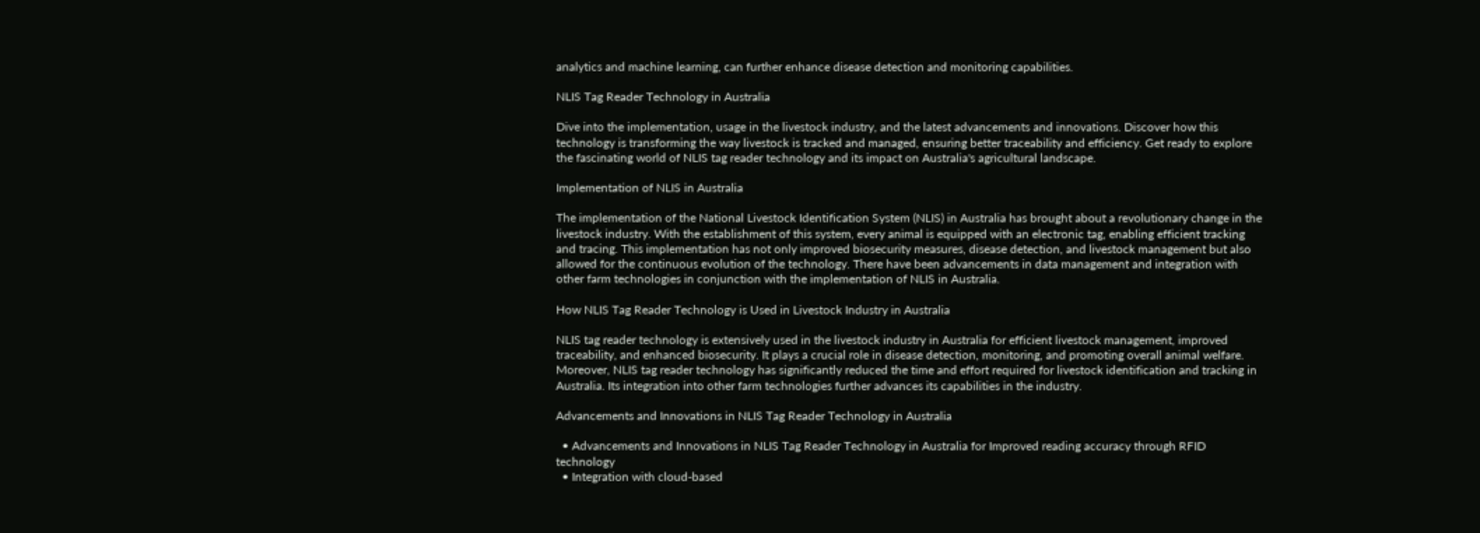analytics and machine learning, can further enhance disease detection and monitoring capabilities.

NLIS Tag Reader Technology in Australia

Dive into the implementation, usage in the livestock industry, and the latest advancements and innovations. Discover how this technology is transforming the way livestock is tracked and managed, ensuring better traceability and efficiency. Get ready to explore the fascinating world of NLIS tag reader technology and its impact on Australia's agricultural landscape.

Implementation of NLIS in Australia

The implementation of the National Livestock Identification System (NLIS) in Australia has brought about a revolutionary change in the livestock industry. With the establishment of this system, every animal is equipped with an electronic tag, enabling efficient tracking and tracing. This implementation has not only improved biosecurity measures, disease detection, and livestock management but also allowed for the continuous evolution of the technology. There have been advancements in data management and integration with other farm technologies in conjunction with the implementation of NLIS in Australia.

How NLIS Tag Reader Technology is Used in Livestock Industry in Australia

NLIS tag reader technology is extensively used in the livestock industry in Australia for efficient livestock management, improved traceability, and enhanced biosecurity. It plays a crucial role in disease detection, monitoring, and promoting overall animal welfare. Moreover, NLIS tag reader technology has significantly reduced the time and effort required for livestock identification and tracking in Australia. Its integration into other farm technologies further advances its capabilities in the industry.

Advancements and Innovations in NLIS Tag Reader Technology in Australia

  • Advancements and Innovations in NLIS Tag Reader Technology in Australia for Improved reading accuracy through RFID technology
  • Integration with cloud-based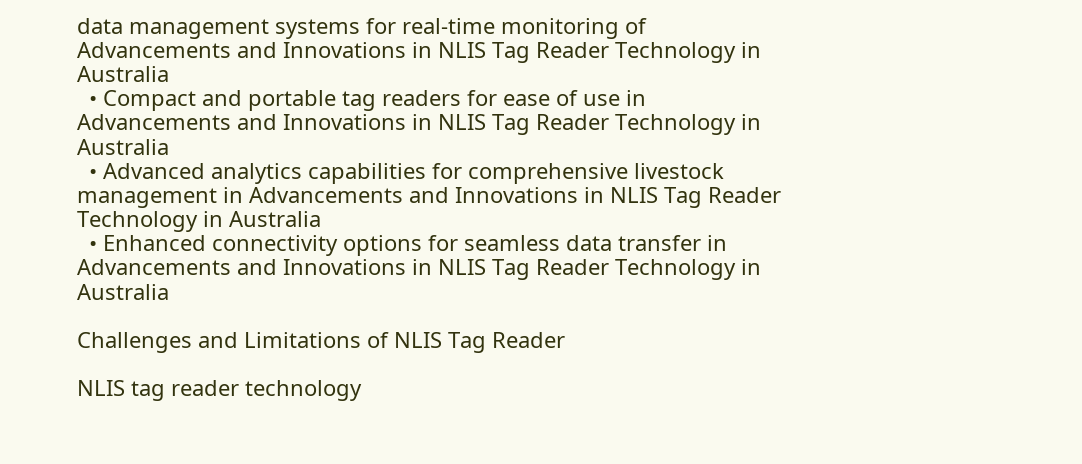data management systems for real-time monitoring of Advancements and Innovations in NLIS Tag Reader Technology in Australia
  • Compact and portable tag readers for ease of use in Advancements and Innovations in NLIS Tag Reader Technology in Australia
  • Advanced analytics capabilities for comprehensive livestock management in Advancements and Innovations in NLIS Tag Reader Technology in Australia
  • Enhanced connectivity options for seamless data transfer in Advancements and Innovations in NLIS Tag Reader Technology in Australia

Challenges and Limitations of NLIS Tag Reader

NLIS tag reader technology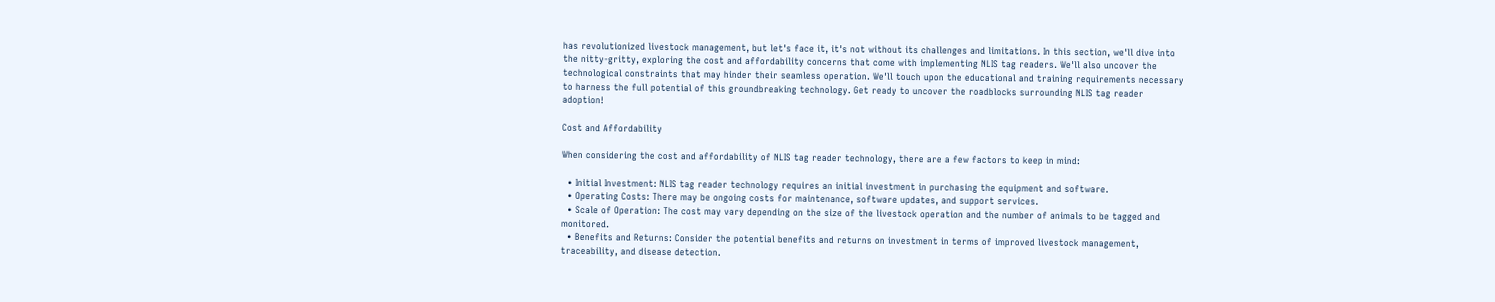has revolutionized livestock management, but let's face it, it's not without its challenges and limitations. In this section, we'll dive into the nitty-gritty, exploring the cost and affordability concerns that come with implementing NLIS tag readers. We'll also uncover the technological constraints that may hinder their seamless operation. We'll touch upon the educational and training requirements necessary to harness the full potential of this groundbreaking technology. Get ready to uncover the roadblocks surrounding NLIS tag reader adoption!

Cost and Affordability

When considering the cost and affordability of NLIS tag reader technology, there are a few factors to keep in mind:

  • Initial Investment: NLIS tag reader technology requires an initial investment in purchasing the equipment and software.
  • Operating Costs: There may be ongoing costs for maintenance, software updates, and support services.
  • Scale of Operation: The cost may vary depending on the size of the livestock operation and the number of animals to be tagged and monitored.
  • Benefits and Returns: Consider the potential benefits and returns on investment in terms of improved livestock management, traceability, and disease detection.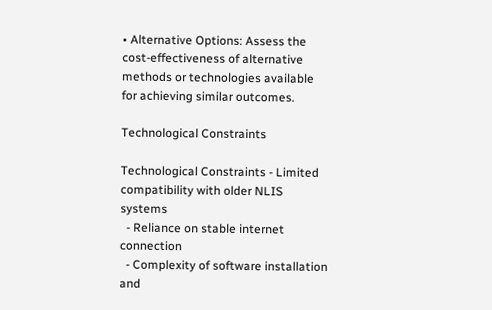• Alternative Options: Assess the cost-effectiveness of alternative methods or technologies available for achieving similar outcomes.

Technological Constraints

Technological Constraints - Limited compatibility with older NLIS systems
  - Reliance on stable internet connection
  - Complexity of software installation and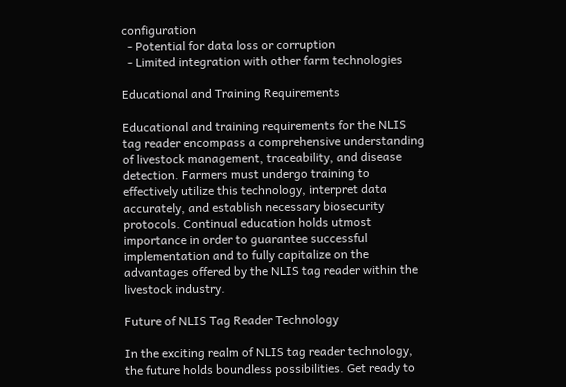configuration
  - Potential for data loss or corruption
  - Limited integration with other farm technologies

Educational and Training Requirements

Educational and training requirements for the NLIS tag reader encompass a comprehensive understanding of livestock management, traceability, and disease detection. Farmers must undergo training to effectively utilize this technology, interpret data accurately, and establish necessary biosecurity protocols. Continual education holds utmost importance in order to guarantee successful implementation and to fully capitalize on the advantages offered by the NLIS tag reader within the livestock industry.

Future of NLIS Tag Reader Technology

In the exciting realm of NLIS tag reader technology, the future holds boundless possibilities. Get ready to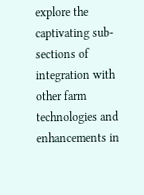explore the captivating sub-sections of integration with other farm technologies and enhancements in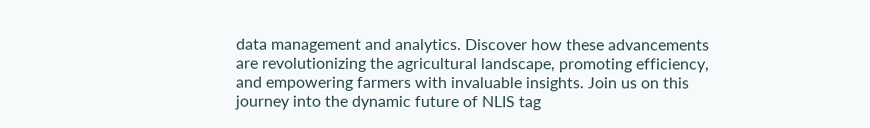data management and analytics. Discover how these advancements are revolutionizing the agricultural landscape, promoting efficiency, and empowering farmers with invaluable insights. Join us on this journey into the dynamic future of NLIS tag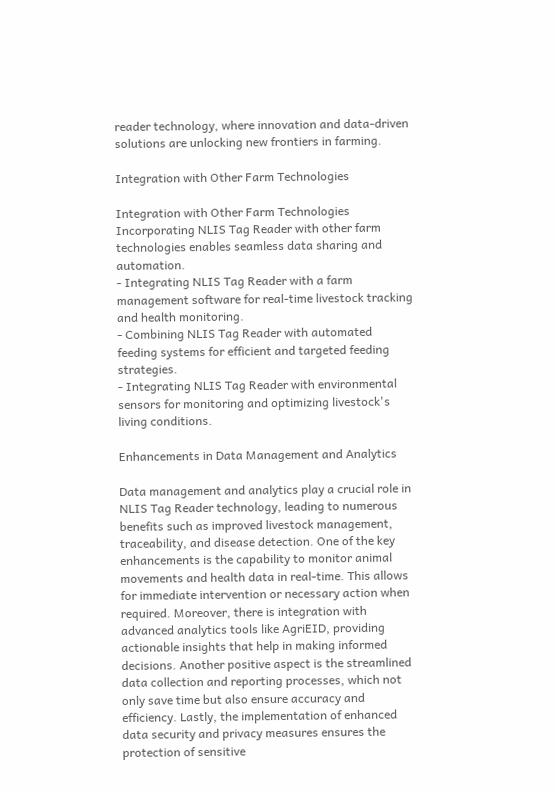reader technology, where innovation and data-driven solutions are unlocking new frontiers in farming.

Integration with Other Farm Technologies

Integration with Other Farm Technologies
Incorporating NLIS Tag Reader with other farm technologies enables seamless data sharing and automation.
- Integrating NLIS Tag Reader with a farm management software for real-time livestock tracking and health monitoring.
- Combining NLIS Tag Reader with automated feeding systems for efficient and targeted feeding strategies.
- Integrating NLIS Tag Reader with environmental sensors for monitoring and optimizing livestock's living conditions.

Enhancements in Data Management and Analytics

Data management and analytics play a crucial role in NLIS Tag Reader technology, leading to numerous benefits such as improved livestock management, traceability, and disease detection. One of the key enhancements is the capability to monitor animal movements and health data in real-time. This allows for immediate intervention or necessary action when required. Moreover, there is integration with advanced analytics tools like AgriEID, providing actionable insights that help in making informed decisions. Another positive aspect is the streamlined data collection and reporting processes, which not only save time but also ensure accuracy and efficiency. Lastly, the implementation of enhanced data security and privacy measures ensures the protection of sensitive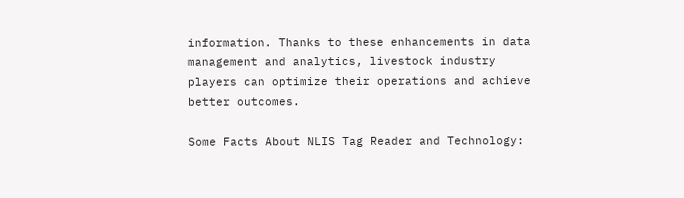information. Thanks to these enhancements in data management and analytics, livestock industry players can optimize their operations and achieve better outcomes.

Some Facts About NLIS Tag Reader and Technology: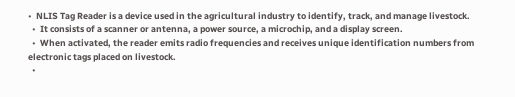•  NLIS Tag Reader is a device used in the agricultural industry to identify, track, and manage livestock.
  •  It consists of a scanner or antenna, a power source, a microchip, and a display screen.
  •  When activated, the reader emits radio frequencies and receives unique identification numbers from electronic tags placed on livestock.
  •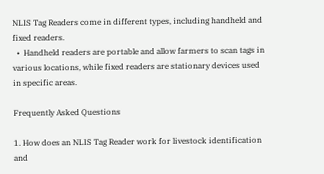NLIS Tag Readers come in different types, including handheld and fixed readers.
  •  Handheld readers are portable and allow farmers to scan tags in various locations, while fixed readers are stationary devices used in specific areas.

Frequently Asked Questions

1. How does an NLIS Tag Reader work for livestock identification and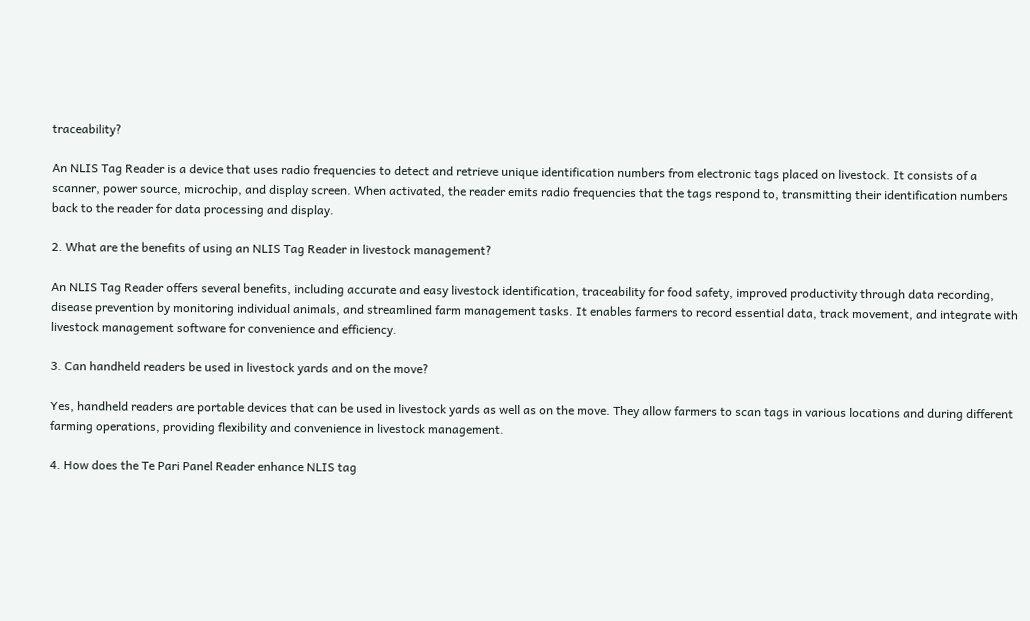traceability?

An NLIS Tag Reader is a device that uses radio frequencies to detect and retrieve unique identification numbers from electronic tags placed on livestock. It consists of a scanner, power source, microchip, and display screen. When activated, the reader emits radio frequencies that the tags respond to, transmitting their identification numbers back to the reader for data processing and display.

2. What are the benefits of using an NLIS Tag Reader in livestock management?

An NLIS Tag Reader offers several benefits, including accurate and easy livestock identification, traceability for food safety, improved productivity through data recording, disease prevention by monitoring individual animals, and streamlined farm management tasks. It enables farmers to record essential data, track movement, and integrate with livestock management software for convenience and efficiency.

3. Can handheld readers be used in livestock yards and on the move?

Yes, handheld readers are portable devices that can be used in livestock yards as well as on the move. They allow farmers to scan tags in various locations and during different farming operations, providing flexibility and convenience in livestock management.

4. How does the Te Pari Panel Reader enhance NLIS tag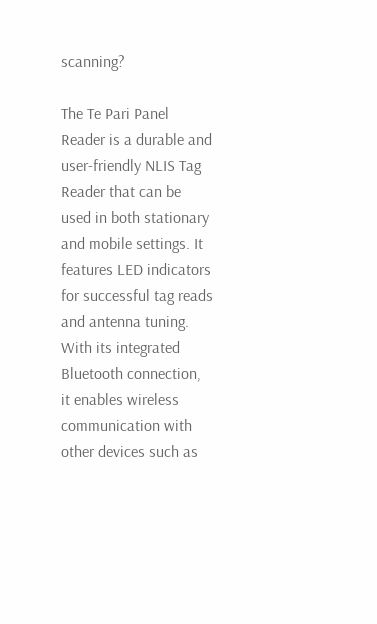scanning?

The Te Pari Panel Reader is a durable and user-friendly NLIS Tag Reader that can be used in both stationary and mobile settings. It features LED indicators for successful tag reads and antenna tuning. With its integrated Bluetooth connection, it enables wireless communication with other devices such as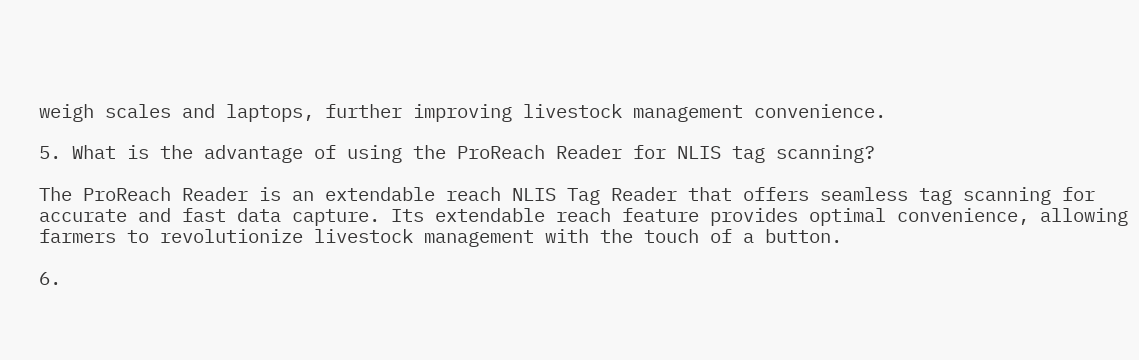weigh scales and laptops, further improving livestock management convenience.

5. What is the advantage of using the ProReach Reader for NLIS tag scanning?

The ProReach Reader is an extendable reach NLIS Tag Reader that offers seamless tag scanning for accurate and fast data capture. Its extendable reach feature provides optimal convenience, allowing farmers to revolutionize livestock management with the touch of a button.

6.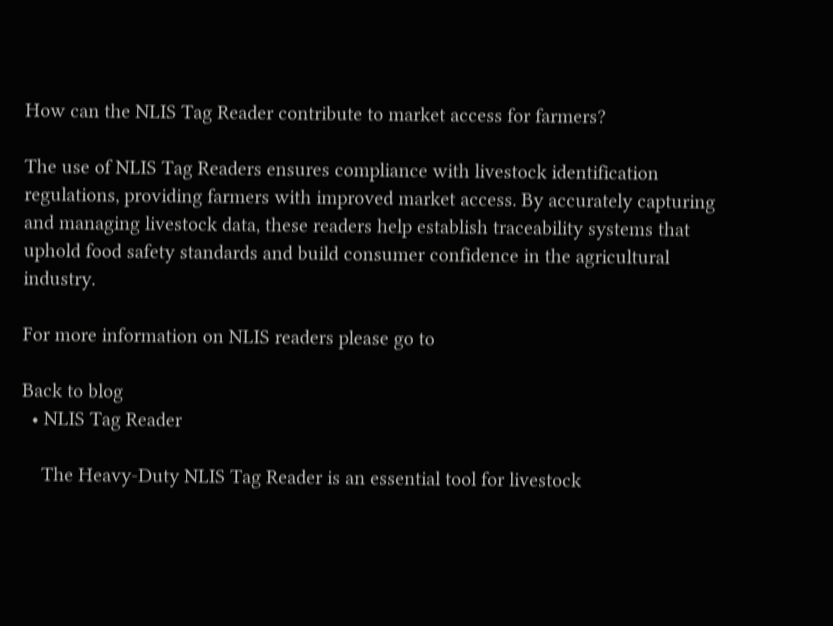How can the NLIS Tag Reader contribute to market access for farmers?

The use of NLIS Tag Readers ensures compliance with livestock identification regulations, providing farmers with improved market access. By accurately capturing and managing livestock data, these readers help establish traceability systems that uphold food safety standards and build consumer confidence in the agricultural industry.

For more information on NLIS readers please go to

Back to blog
  • NLIS Tag Reader

    The Heavy-Duty NLIS Tag Reader is an essential tool for livestock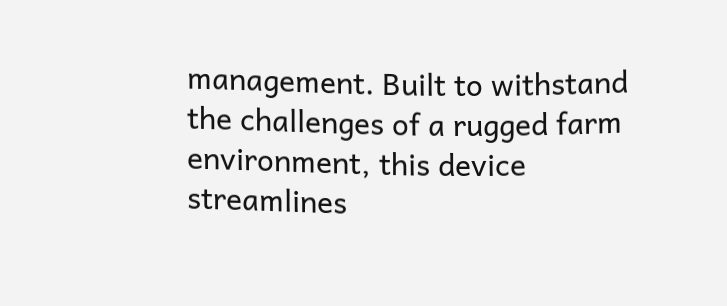management. Built to withstand the challenges of a rugged farm environment, this device streamlines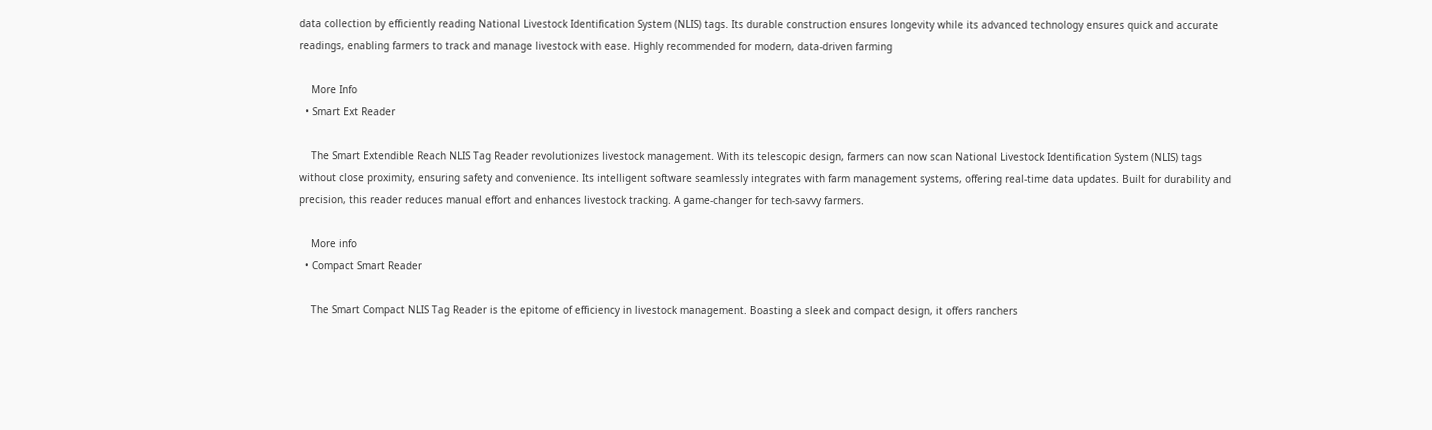data collection by efficiently reading National Livestock Identification System (NLIS) tags. Its durable construction ensures longevity while its advanced technology ensures quick and accurate readings, enabling farmers to track and manage livestock with ease. Highly recommended for modern, data-driven farming

    More Info
  • Smart Ext Reader

    The Smart Extendible Reach NLIS Tag Reader revolutionizes livestock management. With its telescopic design, farmers can now scan National Livestock Identification System (NLIS) tags without close proximity, ensuring safety and convenience. Its intelligent software seamlessly integrates with farm management systems, offering real-time data updates. Built for durability and precision, this reader reduces manual effort and enhances livestock tracking. A game-changer for tech-savvy farmers.

    More info
  • Compact Smart Reader

    The Smart Compact NLIS Tag Reader is the epitome of efficiency in livestock management. Boasting a sleek and compact design, it offers ranchers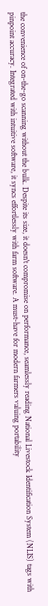the convenience of on-the-go scanning without the bulk. Despite its size, it doesn't compromise on performance, seamlessly reading National Livestock Identification System (NLIS) tags with pinpoint accuracy. Integrated with intuitive software, it syncs effortlessly with farm software. A must-have for modern farmers valuing portability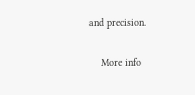and precision.

    More info